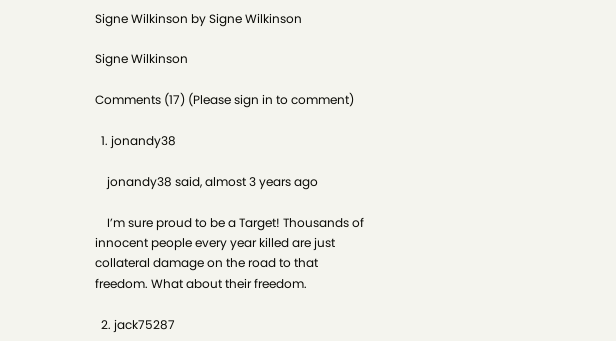Signe Wilkinson by Signe Wilkinson

Signe Wilkinson

Comments (17) (Please sign in to comment)

  1. jonandy38

    jonandy38 said, almost 3 years ago

    I’m sure proud to be a Target! Thousands of innocent people every year killed are just collateral damage on the road to that freedom. What about their freedom.

  2. jack75287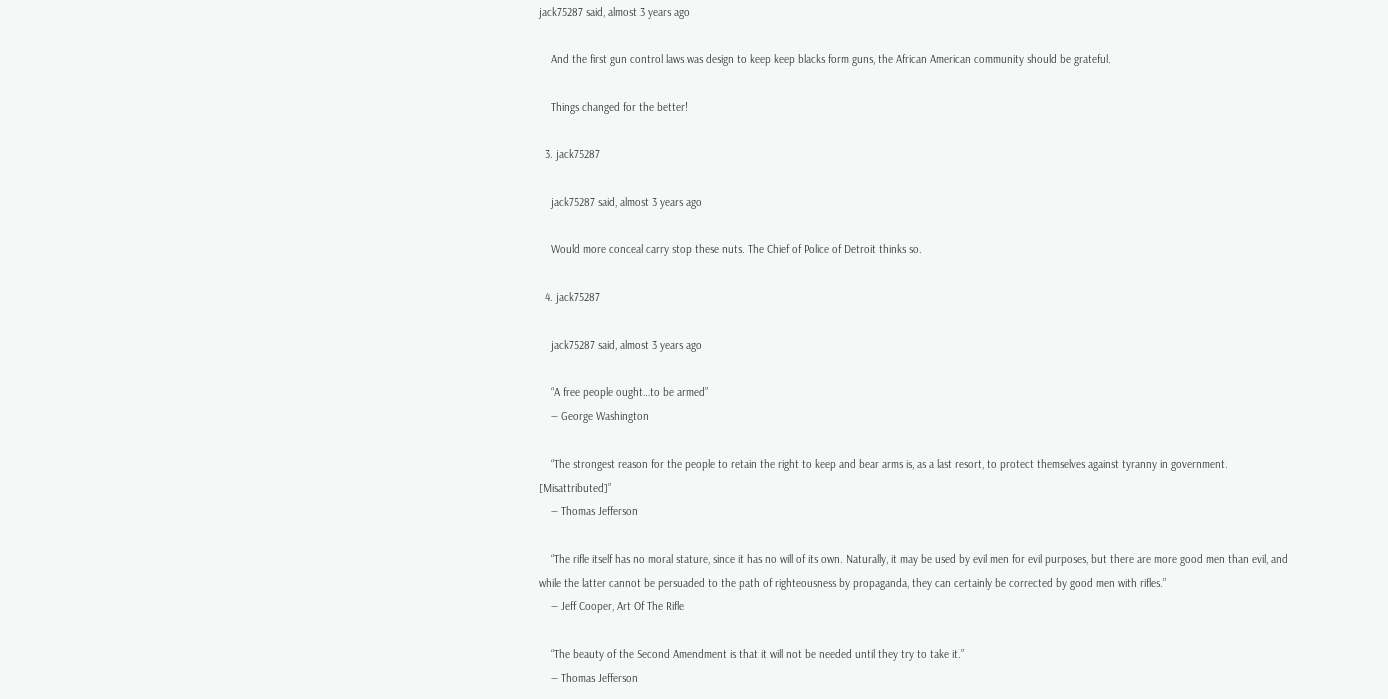jack75287 said, almost 3 years ago

    And the first gun control laws was design to keep keep blacks form guns, the African American community should be grateful.

    Things changed for the better!

  3. jack75287

    jack75287 said, almost 3 years ago

    Would more conceal carry stop these nuts. The Chief of Police of Detroit thinks so.

  4. jack75287

    jack75287 said, almost 3 years ago

    “A free people ought…to be armed”
    ― George Washington

    “The strongest reason for the people to retain the right to keep and bear arms is, as a last resort, to protect themselves against tyranny in government. [Misattributed]”
    ― Thomas Jefferson

    “The rifle itself has no moral stature, since it has no will of its own. Naturally, it may be used by evil men for evil purposes, but there are more good men than evil, and while the latter cannot be persuaded to the path of righteousness by propaganda, they can certainly be corrected by good men with rifles.”
    ― Jeff Cooper, Art Of The Rifle

    “The beauty of the Second Amendment is that it will not be needed until they try to take it.”
    ― Thomas Jefferson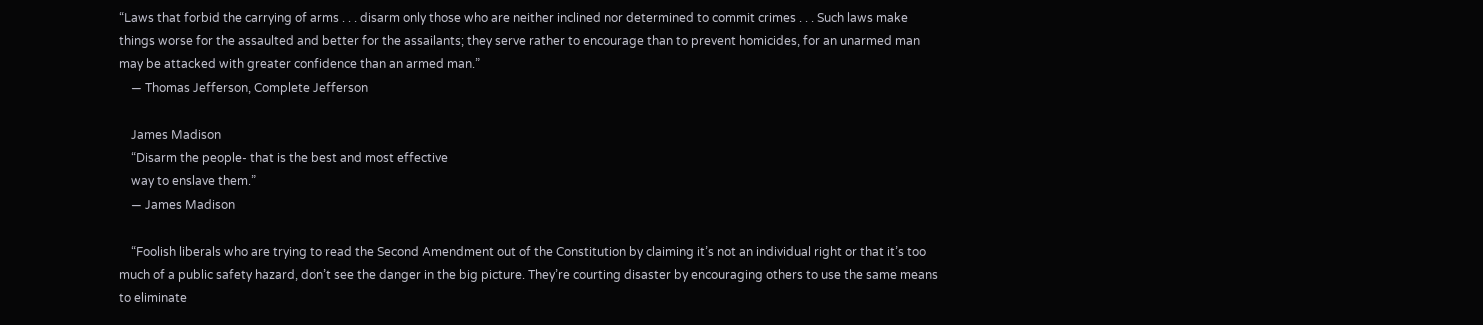“Laws that forbid the carrying of arms . . . disarm only those who are neither inclined nor determined to commit crimes . . . Such laws make things worse for the assaulted and better for the assailants; they serve rather to encourage than to prevent homicides, for an unarmed man may be attacked with greater confidence than an armed man.”
    ― Thomas Jefferson, Complete Jefferson

    James Madison
    “Disarm the people- that is the best and most effective
    way to enslave them.”
    ― James Madison

    “Foolish liberals who are trying to read the Second Amendment out of the Constitution by claiming it’s not an individual right or that it’s too much of a public safety hazard, don’t see the danger in the big picture. They’re courting disaster by encouraging others to use the same means to eliminate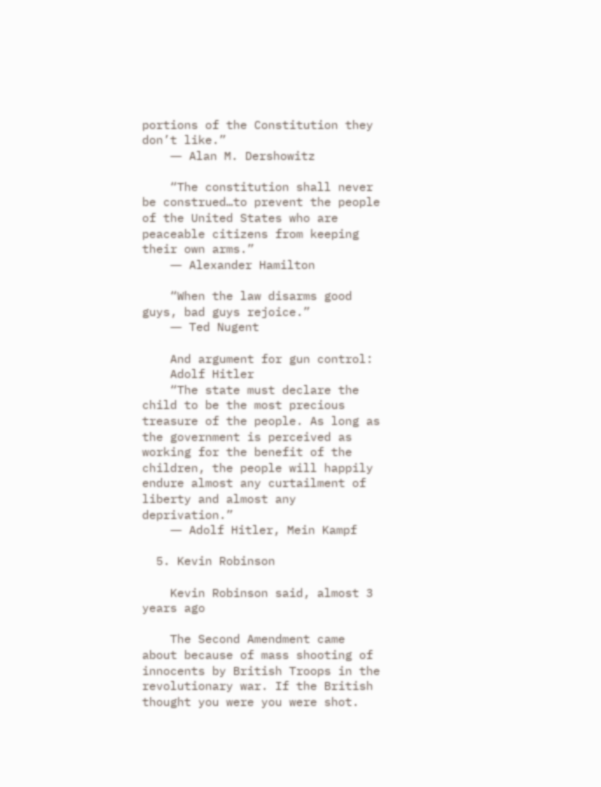portions of the Constitution they don’t like.”
    ― Alan M. Dershowitz

    “The constitution shall never be construed…to prevent the people of the United States who are peaceable citizens from keeping their own arms.”
    ― Alexander Hamilton

    “When the law disarms good guys, bad guys rejoice.”
    ― Ted Nugent

    And argument for gun control:
    Adolf Hitler
    “The state must declare the child to be the most precious treasure of the people. As long as the government is perceived as working for the benefit of the children, the people will happily endure almost any curtailment of liberty and almost any deprivation.”
    ― Adolf Hitler, Mein Kampf

  5. Kevin Robinson

    Kevin Robinson said, almost 3 years ago

    The Second Amendment came about because of mass shooting of innocents by British Troops in the revolutionary war. If the British thought you were you were shot.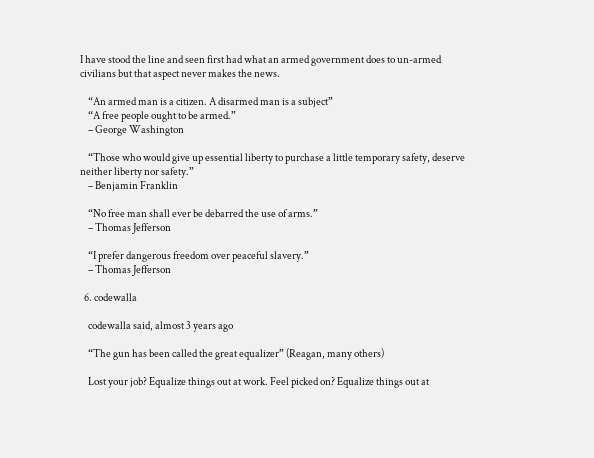I have stood the line and seen first had what an armed government does to un-armed civilians but that aspect never makes the news.

    “An armed man is a citizen. A disarmed man is a subject”
    “A free people ought to be armed.”
    – George Washington

    “Those who would give up essential liberty to purchase a little temporary safety, deserve neither liberty nor safety.”
    – Benjamin Franklin

    “No free man shall ever be debarred the use of arms.”
    – Thomas Jefferson

    “I prefer dangerous freedom over peaceful slavery.”
    – Thomas Jefferson

  6. codewalla

    codewalla said, almost 3 years ago

    “The gun has been called the great equalizer” (Reagan, many others)

    Lost your job? Equalize things out at work. Feel picked on? Equalize things out at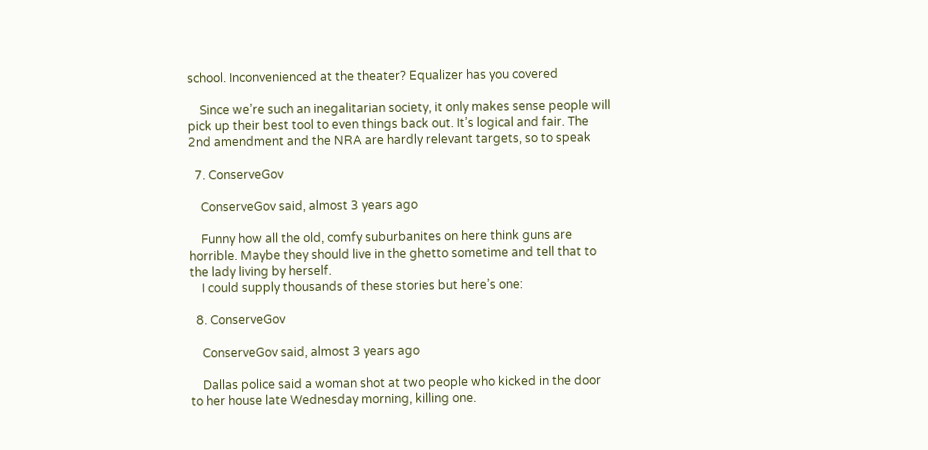school. Inconvenienced at the theater? Equalizer has you covered

    Since we’re such an inegalitarian society, it only makes sense people will pick up their best tool to even things back out. It’s logical and fair. The 2nd amendment and the NRA are hardly relevant targets, so to speak

  7. ConserveGov

    ConserveGov said, almost 3 years ago

    Funny how all the old, comfy suburbanites on here think guns are horrible. Maybe they should live in the ghetto sometime and tell that to the lady living by herself.
    I could supply thousands of these stories but here’s one:

  8. ConserveGov

    ConserveGov said, almost 3 years ago

    Dallas police said a woman shot at two people who kicked in the door to her house late Wednesday morning, killing one.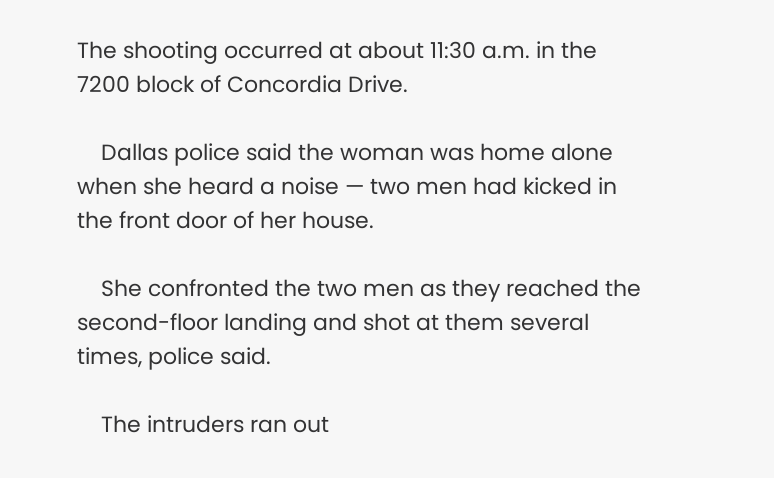The shooting occurred at about 11:30 a.m. in the 7200 block of Concordia Drive.

    Dallas police said the woman was home alone when she heard a noise — two men had kicked in the front door of her house.

    She confronted the two men as they reached the second-floor landing and shot at them several times, police said.

    The intruders ran out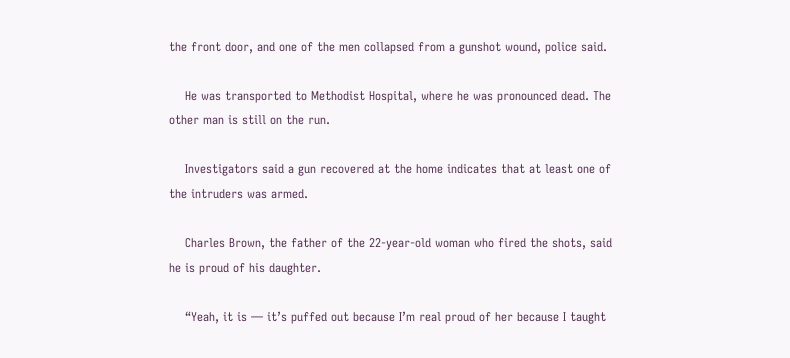the front door, and one of the men collapsed from a gunshot wound, police said.

    He was transported to Methodist Hospital, where he was pronounced dead. The other man is still on the run.

    Investigators said a gun recovered at the home indicates that at least one of the intruders was armed.

    Charles Brown, the father of the 22-year-old woman who fired the shots, said he is proud of his daughter.

    “Yeah, it is — it’s puffed out because I’m real proud of her because I taught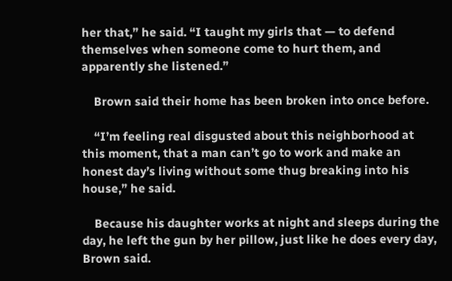her that,” he said. “I taught my girls that — to defend themselves when someone come to hurt them, and apparently she listened.”

    Brown said their home has been broken into once before.

    “I’m feeling real disgusted about this neighborhood at this moment, that a man can’t go to work and make an honest day’s living without some thug breaking into his house,” he said.

    Because his daughter works at night and sleeps during the day, he left the gun by her pillow, just like he does every day, Brown said.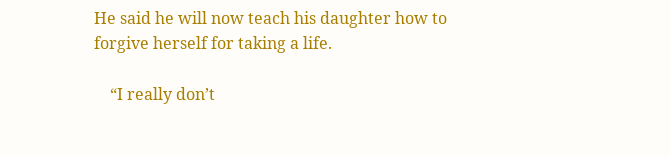He said he will now teach his daughter how to forgive herself for taking a life.

    “I really don’t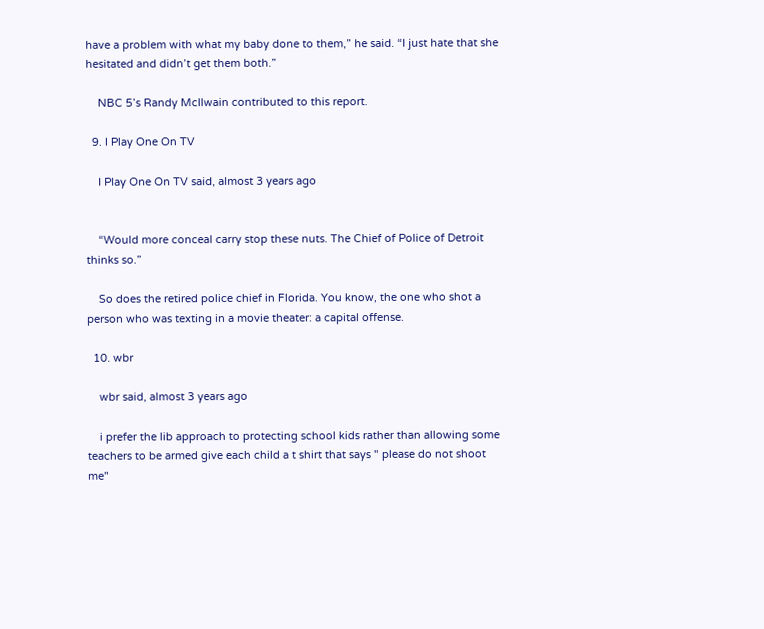have a problem with what my baby done to them,” he said. “I just hate that she hesitated and didn’t get them both.”

    NBC 5’s Randy McIlwain contributed to this report.

  9. I Play One On TV

    I Play One On TV said, almost 3 years ago


    “Would more conceal carry stop these nuts. The Chief of Police of Detroit thinks so.”

    So does the retired police chief in Florida. You know, the one who shot a person who was texting in a movie theater: a capital offense.

  10. wbr

    wbr said, almost 3 years ago

    i prefer the lib approach to protecting school kids rather than allowing some teachers to be armed give each child a t shirt that says " please do not shoot me"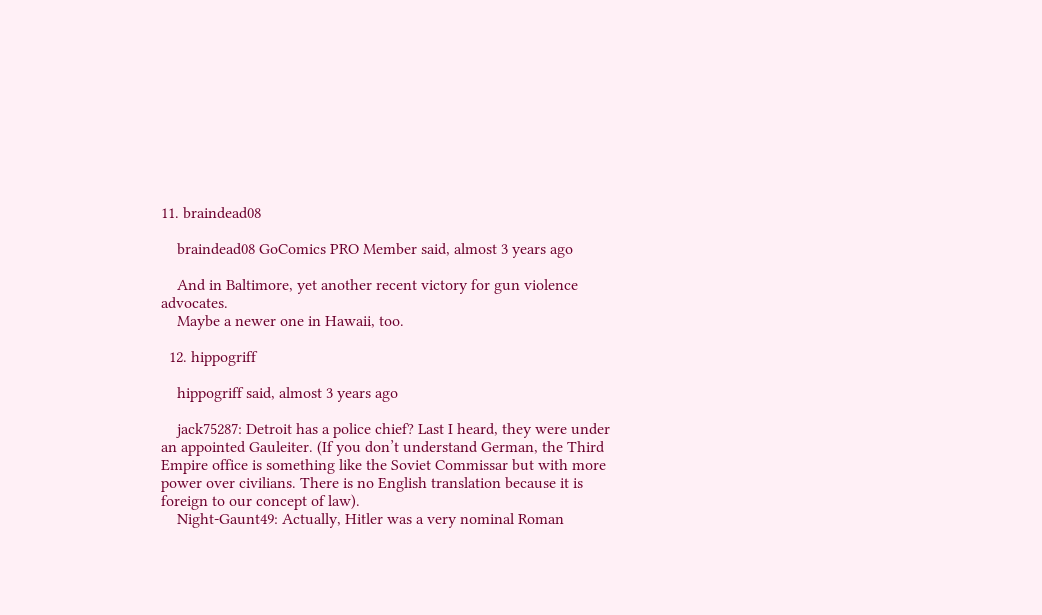11. braindead08

    braindead08 GoComics PRO Member said, almost 3 years ago

    And in Baltimore, yet another recent victory for gun violence advocates.
    Maybe a newer one in Hawaii, too.

  12. hippogriff

    hippogriff said, almost 3 years ago

    jack75287: Detroit has a police chief? Last I heard, they were under an appointed Gauleiter. (If you don’t understand German, the Third Empire office is something like the Soviet Commissar but with more power over civilians. There is no English translation because it is foreign to our concept of law).
    Night-Gaunt49: Actually, Hitler was a very nominal Roman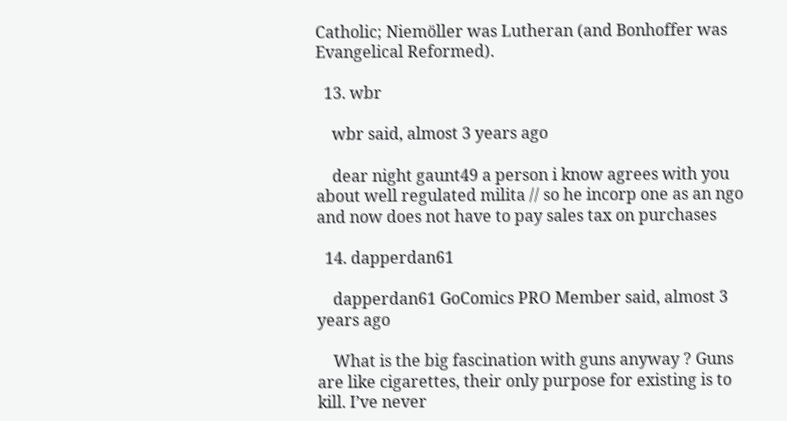Catholic; Niemöller was Lutheran (and Bonhoffer was Evangelical Reformed).

  13. wbr

    wbr said, almost 3 years ago

    dear night gaunt49 a person i know agrees with you about well regulated milita // so he incorp one as an ngo and now does not have to pay sales tax on purchases

  14. dapperdan61

    dapperdan61 GoComics PRO Member said, almost 3 years ago

    What is the big fascination with guns anyway ? Guns are like cigarettes, their only purpose for existing is to kill. I’ve never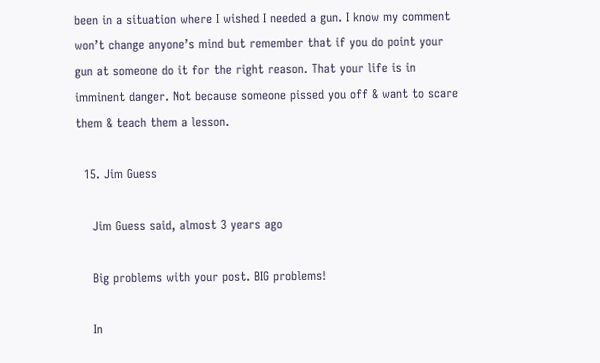been in a situation where I wished I needed a gun. I know my comment won’t change anyone’s mind but remember that if you do point your gun at someone do it for the right reason. That your life is in imminent danger. Not because someone pissed you off & want to scare them & teach them a lesson.

  15. Jim Guess

    Jim Guess said, almost 3 years ago

    Big problems with your post. BIG problems!

    In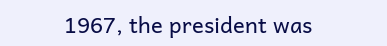1967, the president was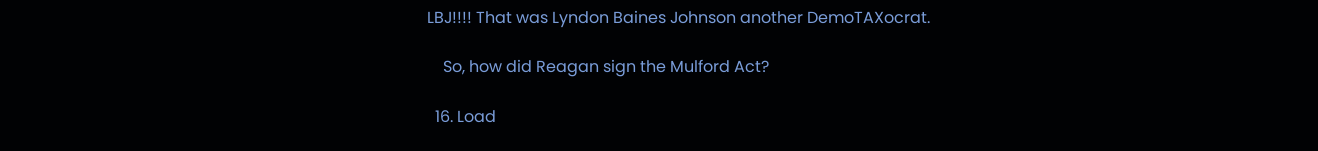LBJ!!!! That was Lyndon Baines Johnson another DemoTAXocrat.

    So, how did Reagan sign the Mulford Act?

  16. Load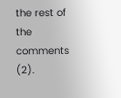the rest of the comments (2).